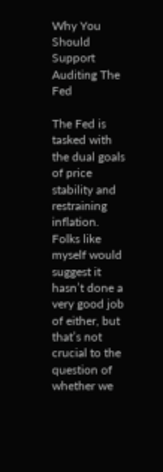Why You Should Support Auditing The Fed

The Fed is tasked with the dual goals of price stability and restraining inflation. Folks like myself would suggest it hasn’t done a very good job of either, but that’s not crucial to the question of whether we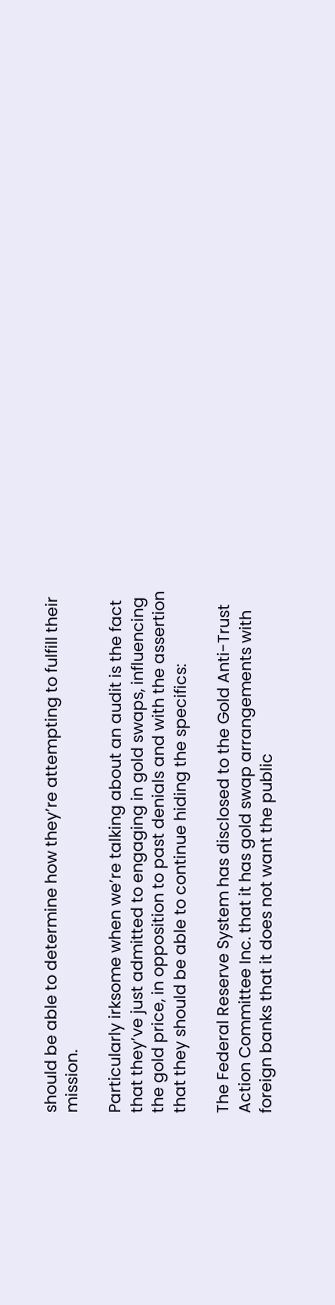should be able to determine how they’re attempting to fulfill their mission.

Particularly irksome when we’re talking about an audit is the fact that they’ve just admitted to engaging in gold swaps, influencing the gold price, in opposition to past denials and with the assertion that they should be able to continue hiding the specifics:

The Federal Reserve System has disclosed to the Gold Anti-Trust Action Committee Inc. that it has gold swap arrangements with foreign banks that it does not want the public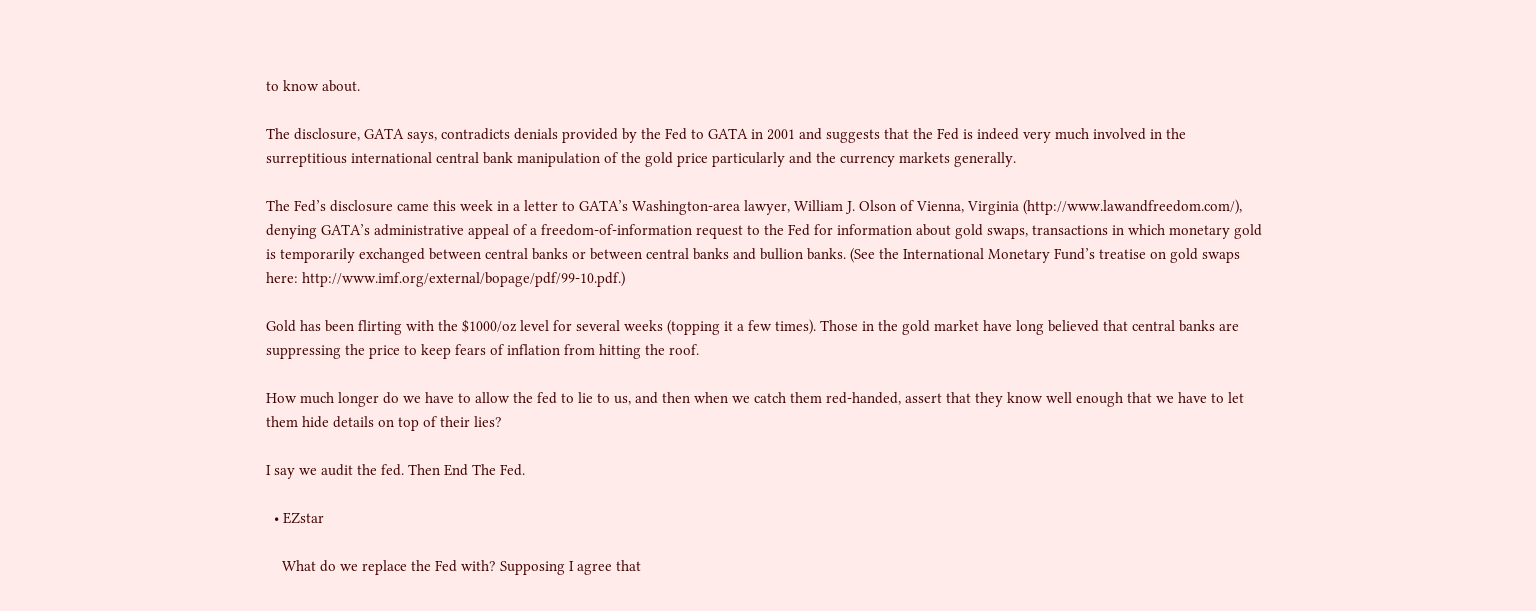to know about.

The disclosure, GATA says, contradicts denials provided by the Fed to GATA in 2001 and suggests that the Fed is indeed very much involved in the surreptitious international central bank manipulation of the gold price particularly and the currency markets generally.

The Fed’s disclosure came this week in a letter to GATA’s Washington-area lawyer, William J. Olson of Vienna, Virginia (http://www.lawandfreedom.com/), denying GATA’s administrative appeal of a freedom-of-information request to the Fed for information about gold swaps, transactions in which monetary gold is temporarily exchanged between central banks or between central banks and bullion banks. (See the International Monetary Fund’s treatise on gold swaps here: http://www.imf.org/external/bopage/pdf/99-10.pdf.)

Gold has been flirting with the $1000/oz level for several weeks (topping it a few times). Those in the gold market have long believed that central banks are suppressing the price to keep fears of inflation from hitting the roof.

How much longer do we have to allow the fed to lie to us, and then when we catch them red-handed, assert that they know well enough that we have to let them hide details on top of their lies?

I say we audit the fed. Then End The Fed.

  • EZstar

    What do we replace the Fed with? Supposing I agree that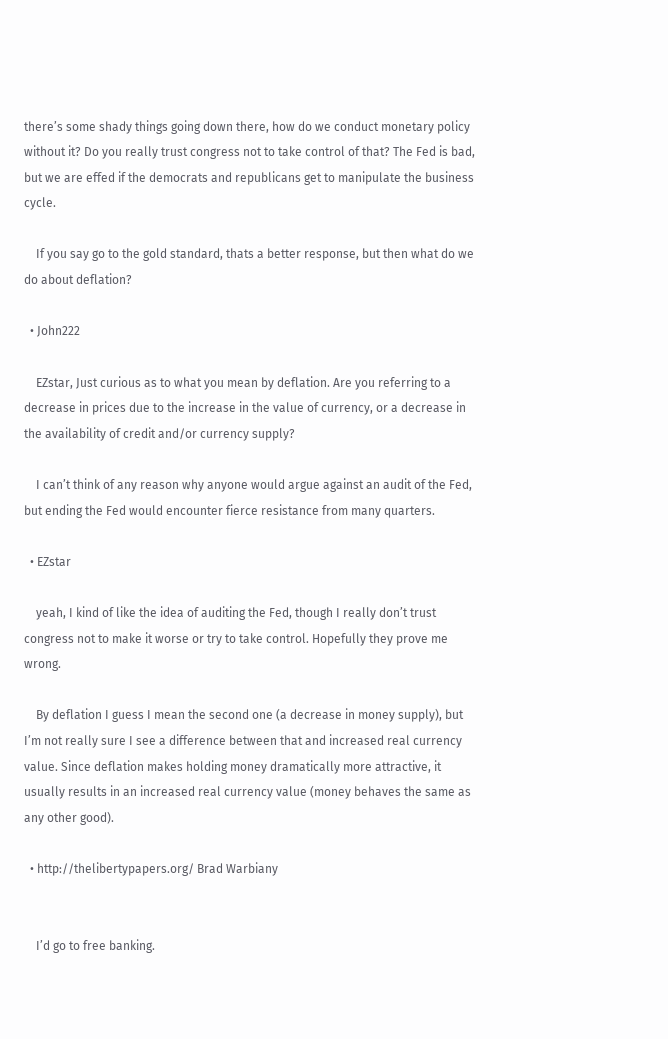there’s some shady things going down there, how do we conduct monetary policy without it? Do you really trust congress not to take control of that? The Fed is bad, but we are effed if the democrats and republicans get to manipulate the business cycle.

    If you say go to the gold standard, thats a better response, but then what do we do about deflation?

  • John222

    EZstar, Just curious as to what you mean by deflation. Are you referring to a decrease in prices due to the increase in the value of currency, or a decrease in the availability of credit and/or currency supply?

    I can’t think of any reason why anyone would argue against an audit of the Fed, but ending the Fed would encounter fierce resistance from many quarters.

  • EZstar

    yeah, I kind of like the idea of auditing the Fed, though I really don’t trust congress not to make it worse or try to take control. Hopefully they prove me wrong.

    By deflation I guess I mean the second one (a decrease in money supply), but I’m not really sure I see a difference between that and increased real currency value. Since deflation makes holding money dramatically more attractive, it usually results in an increased real currency value (money behaves the same as any other good).

  • http://thelibertypapers.org/ Brad Warbiany


    I’d go to free banking.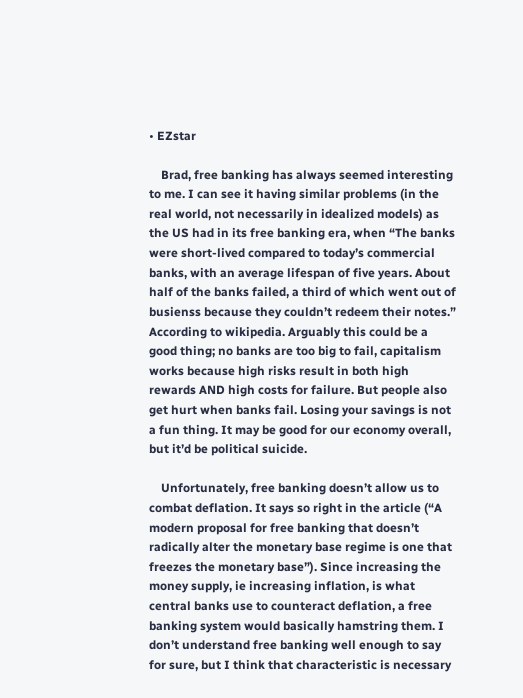• EZstar

    Brad, free banking has always seemed interesting to me. I can see it having similar problems (in the real world, not necessarily in idealized models) as the US had in its free banking era, when “The banks were short-lived compared to today’s commercial banks, with an average lifespan of five years. About half of the banks failed, a third of which went out of busienss because they couldn’t redeem their notes.” According to wikipedia. Arguably this could be a good thing; no banks are too big to fail, capitalism works because high risks result in both high rewards AND high costs for failure. But people also get hurt when banks fail. Losing your savings is not a fun thing. It may be good for our economy overall, but it’d be political suicide.

    Unfortunately, free banking doesn’t allow us to combat deflation. It says so right in the article (“A modern proposal for free banking that doesn’t radically alter the monetary base regime is one that freezes the monetary base”). Since increasing the money supply, ie increasing inflation, is what central banks use to counteract deflation, a free banking system would basically hamstring them. I don’t understand free banking well enough to say for sure, but I think that characteristic is necessary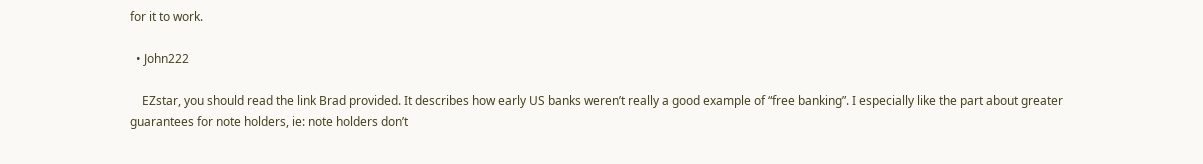for it to work.

  • John222

    EZstar, you should read the link Brad provided. It describes how early US banks weren’t really a good example of “free banking”. I especially like the part about greater guarantees for note holders, ie: note holders don’t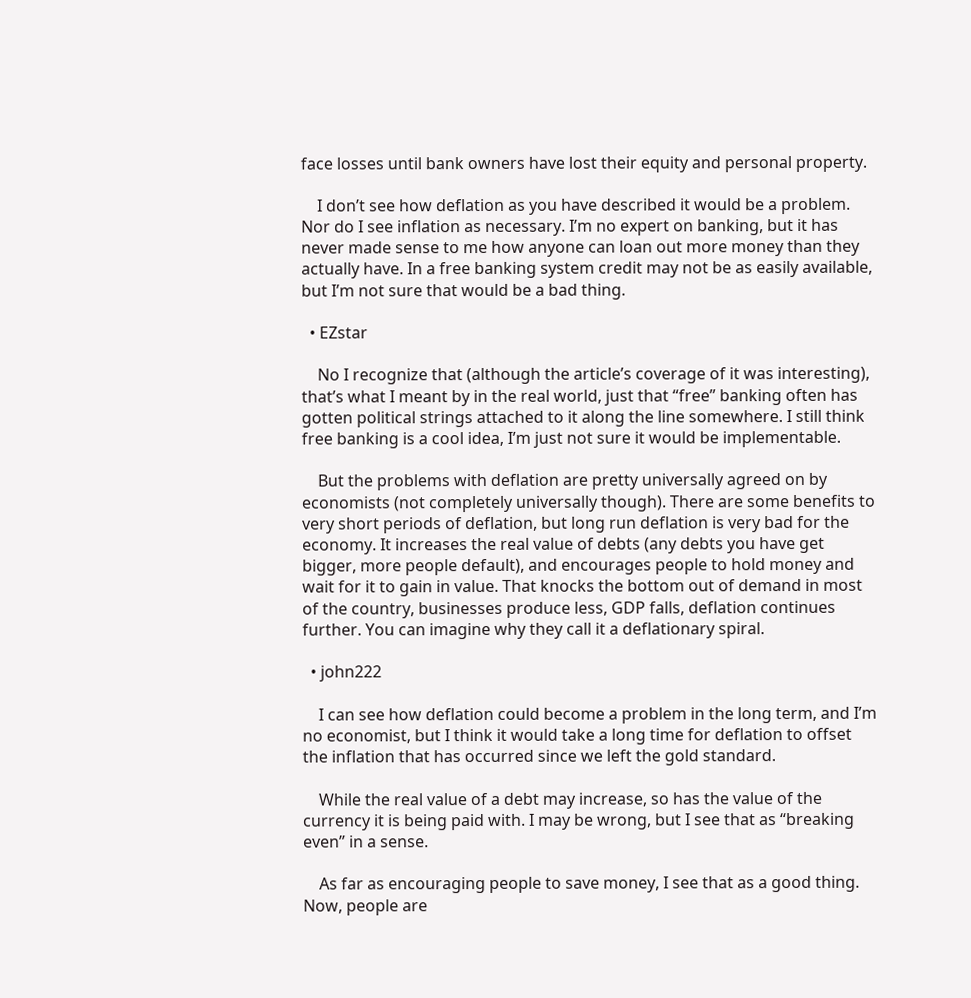face losses until bank owners have lost their equity and personal property.

    I don’t see how deflation as you have described it would be a problem. Nor do I see inflation as necessary. I’m no expert on banking, but it has never made sense to me how anyone can loan out more money than they actually have. In a free banking system credit may not be as easily available, but I’m not sure that would be a bad thing.

  • EZstar

    No I recognize that (although the article’s coverage of it was interesting), that’s what I meant by in the real world, just that “free” banking often has gotten political strings attached to it along the line somewhere. I still think free banking is a cool idea, I’m just not sure it would be implementable.

    But the problems with deflation are pretty universally agreed on by economists (not completely universally though). There are some benefits to very short periods of deflation, but long run deflation is very bad for the economy. It increases the real value of debts (any debts you have get bigger, more people default), and encourages people to hold money and wait for it to gain in value. That knocks the bottom out of demand in most of the country, businesses produce less, GDP falls, deflation continues further. You can imagine why they call it a deflationary spiral.

  • john222

    I can see how deflation could become a problem in the long term, and I’m no economist, but I think it would take a long time for deflation to offset the inflation that has occurred since we left the gold standard.

    While the real value of a debt may increase, so has the value of the currency it is being paid with. I may be wrong, but I see that as “breaking even” in a sense.

    As far as encouraging people to save money, I see that as a good thing. Now, people are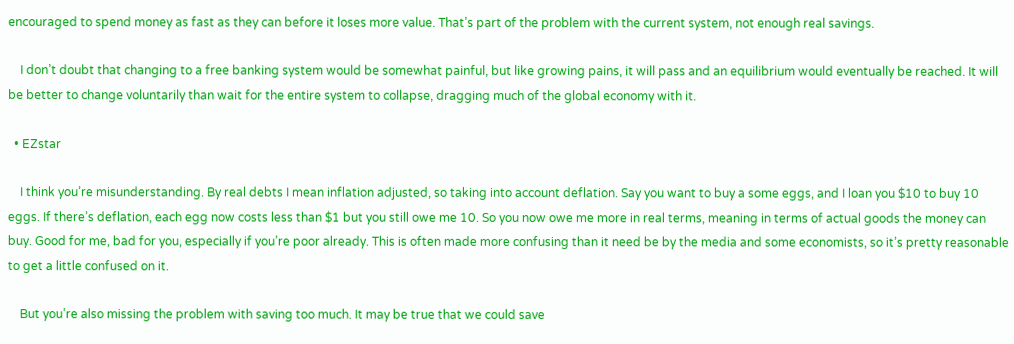encouraged to spend money as fast as they can before it loses more value. That’s part of the problem with the current system, not enough real savings.

    I don’t doubt that changing to a free banking system would be somewhat painful, but like growing pains, it will pass and an equilibrium would eventually be reached. It will be better to change voluntarily than wait for the entire system to collapse, dragging much of the global economy with it.

  • EZstar

    I think you’re misunderstanding. By real debts I mean inflation adjusted, so taking into account deflation. Say you want to buy a some eggs, and I loan you $10 to buy 10 eggs. If there’s deflation, each egg now costs less than $1 but you still owe me 10. So you now owe me more in real terms, meaning in terms of actual goods the money can buy. Good for me, bad for you, especially if you’re poor already. This is often made more confusing than it need be by the media and some economists, so it’s pretty reasonable to get a little confused on it.

    But you’re also missing the problem with saving too much. It may be true that we could save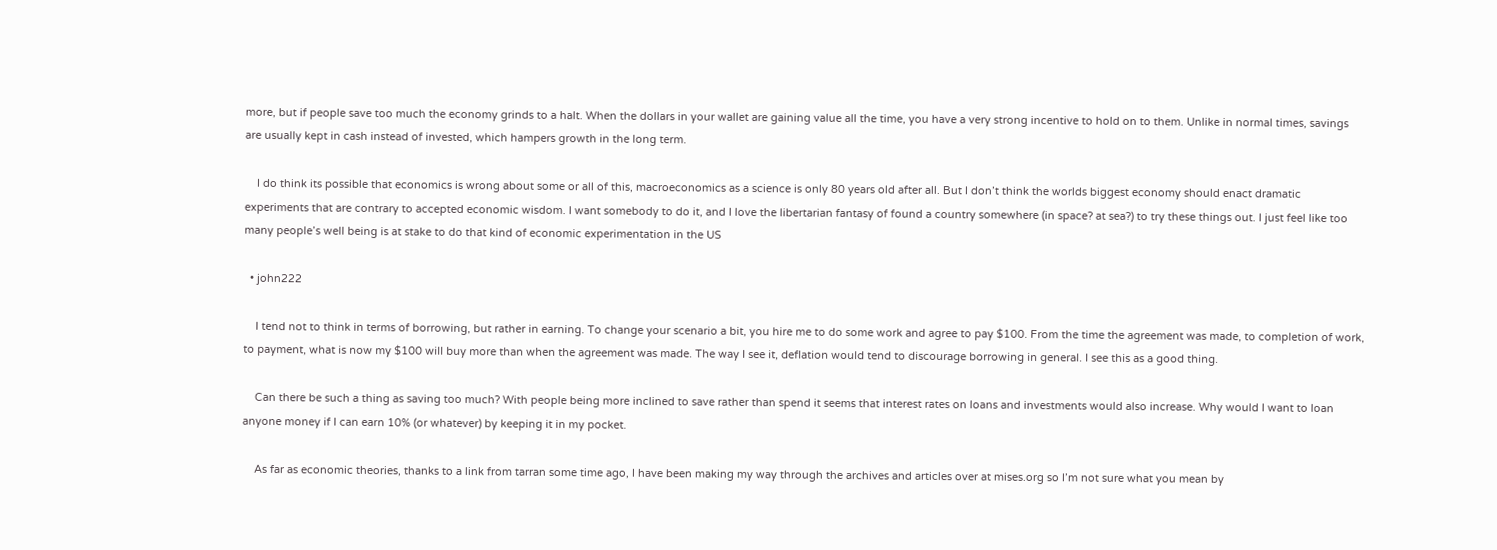more, but if people save too much the economy grinds to a halt. When the dollars in your wallet are gaining value all the time, you have a very strong incentive to hold on to them. Unlike in normal times, savings are usually kept in cash instead of invested, which hampers growth in the long term.

    I do think its possible that economics is wrong about some or all of this, macroeconomics as a science is only 80 years old after all. But I don’t think the worlds biggest economy should enact dramatic experiments that are contrary to accepted economic wisdom. I want somebody to do it, and I love the libertarian fantasy of found a country somewhere (in space? at sea?) to try these things out. I just feel like too many people’s well being is at stake to do that kind of economic experimentation in the US

  • john222

    I tend not to think in terms of borrowing, but rather in earning. To change your scenario a bit, you hire me to do some work and agree to pay $100. From the time the agreement was made, to completion of work, to payment, what is now my $100 will buy more than when the agreement was made. The way I see it, deflation would tend to discourage borrowing in general. I see this as a good thing.

    Can there be such a thing as saving too much? With people being more inclined to save rather than spend it seems that interest rates on loans and investments would also increase. Why would I want to loan anyone money if I can earn 10% (or whatever) by keeping it in my pocket.

    As far as economic theories, thanks to a link from tarran some time ago, I have been making my way through the archives and articles over at mises.org so I’m not sure what you mean by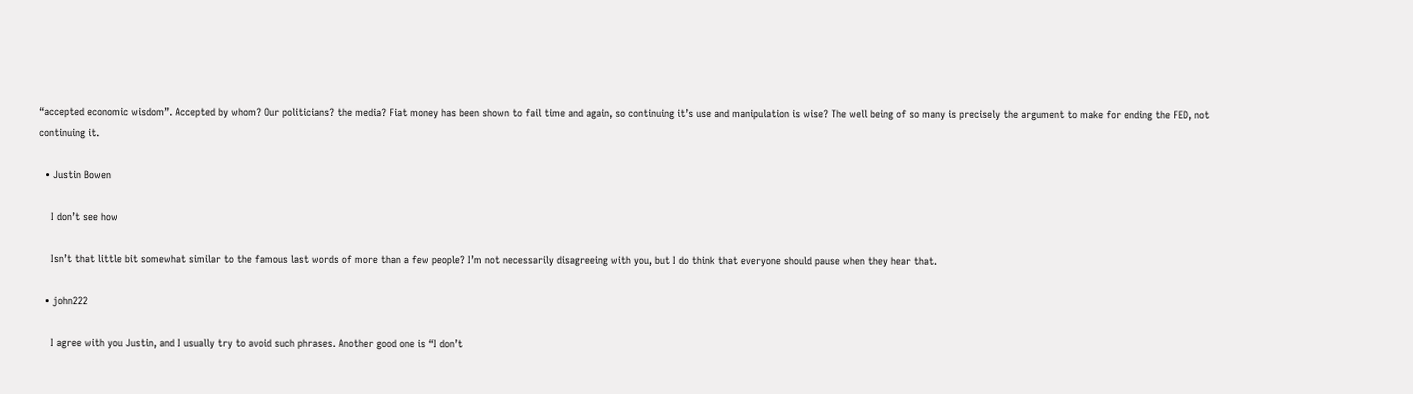“accepted economic wisdom”. Accepted by whom? Our politicians? the media? Fiat money has been shown to fail time and again, so continuing it’s use and manipulation is wise? The well being of so many is precisely the argument to make for ending the FED, not continuing it.

  • Justin Bowen

    I don’t see how

    Isn’t that little bit somewhat similar to the famous last words of more than a few people? I’m not necessarily disagreeing with you, but I do think that everyone should pause when they hear that.

  • john222

    I agree with you Justin, and I usually try to avoid such phrases. Another good one is “I don’t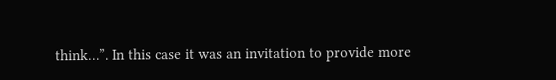think…”. In this case it was an invitation to provide more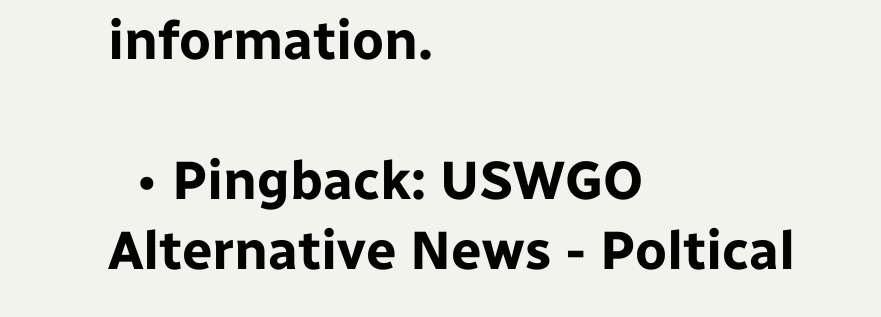information.

  • Pingback: USWGO Alternative News - Poltical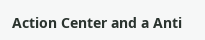Action Center and a Anti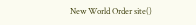New World Order site()